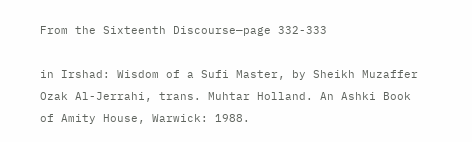From the Sixteenth Discourse—page 332-333

in Irshad: Wisdom of a Sufi Master, by Sheikh Muzaffer Ozak Al-Jerrahi, trans. Muhtar Holland. An Ashki Book of Amity House, Warwick: 1988.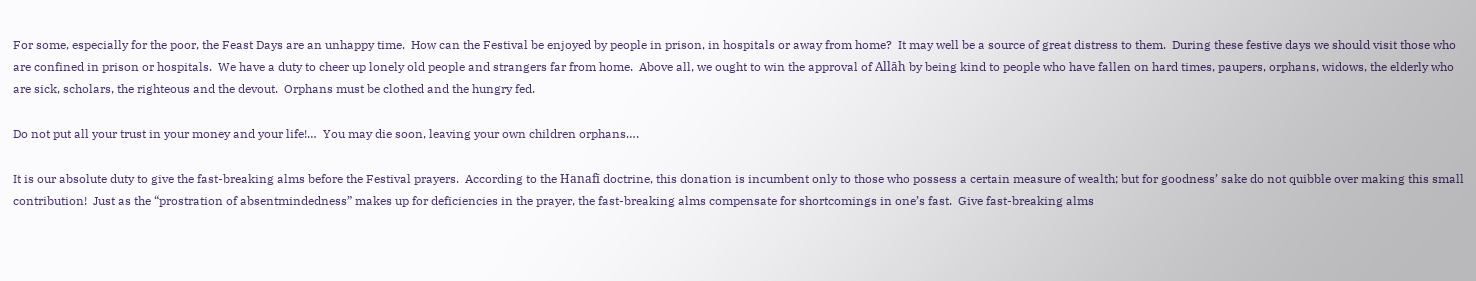For some, especially for the poor, the Feast Days are an unhappy time.  How can the Festival be enjoyed by people in prison, in hospitals or away from home?  It may well be a source of great distress to them.  During these festive days we should visit those who are confined in prison or hospitals.  We have a duty to cheer up lonely old people and strangers far from home.  Above all, we ought to win the approval of Allāh by being kind to people who have fallen on hard times, paupers, orphans, widows, the elderly who are sick, scholars, the righteous and the devout.  Orphans must be clothed and the hungry fed.

Do not put all your trust in your money and your life!…  You may die soon, leaving your own children orphans….

It is our absolute duty to give the fast-breaking alms before the Festival prayers.  According to the Hanafī doctrine, this donation is incumbent only to those who possess a certain measure of wealth; but for goodness’ sake do not quibble over making this small contribution!  Just as the “prostration of absentmindedness” makes up for deficiencies in the prayer, the fast-breaking alms compensate for shortcomings in one’s fast.  Give fast-breaking alms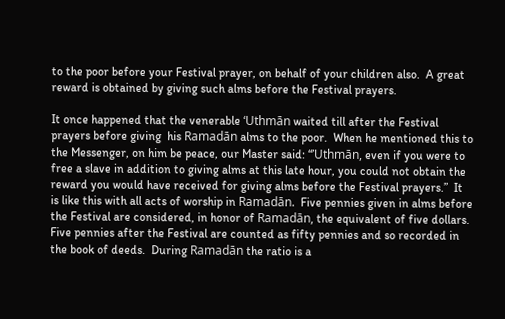to the poor before your Festival prayer, on behalf of your children also.  A great reward is obtained by giving such alms before the Festival prayers.

It once happened that the venerable ‘Uthmān waited till after the Festival prayers before giving  his Ramadān alms to the poor.  When he mentioned this to the Messenger, on him be peace, our Master said: “’Uthmān, even if you were to free a slave in addition to giving alms at this late hour, you could not obtain the reward you would have received for giving alms before the Festival prayers.”  It is like this with all acts of worship in Ramadān.  Five pennies given in alms before the Festival are considered, in honor of Ramadān, the equivalent of five dollars.  Five pennies after the Festival are counted as fifty pennies and so recorded in the book of deeds.  During Ramadān the ratio is a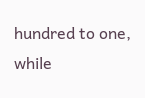hundred to one, while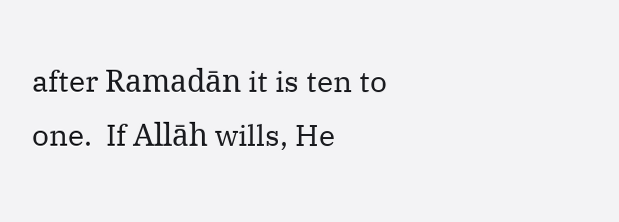after Ramadān it is ten to one.  If Allāh wills, He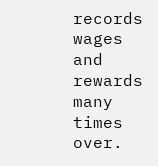records wages and rewards many times over.